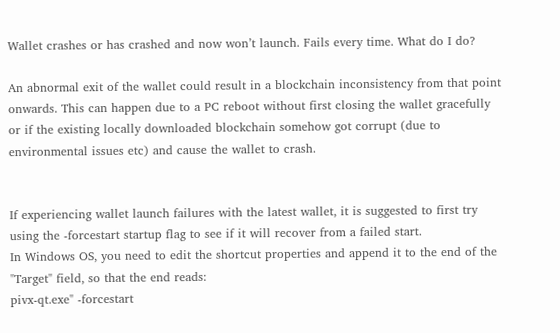Wallet crashes or has crashed and now won’t launch. Fails every time. What do I do?

An abnormal exit of the wallet could result in a blockchain inconsistency from that point onwards. This can happen due to a PC reboot without first closing the wallet gracefully or if the existing locally downloaded blockchain somehow got corrupt (due to environmental issues etc) and cause the wallet to crash.


If experiencing wallet launch failures with the latest wallet, it is suggested to first try using the -forcestart startup flag to see if it will recover from a failed start.
In Windows OS, you need to edit the shortcut properties and append it to the end of the "Target" field, so that the end reads:
pivx-qt.exe" -forcestart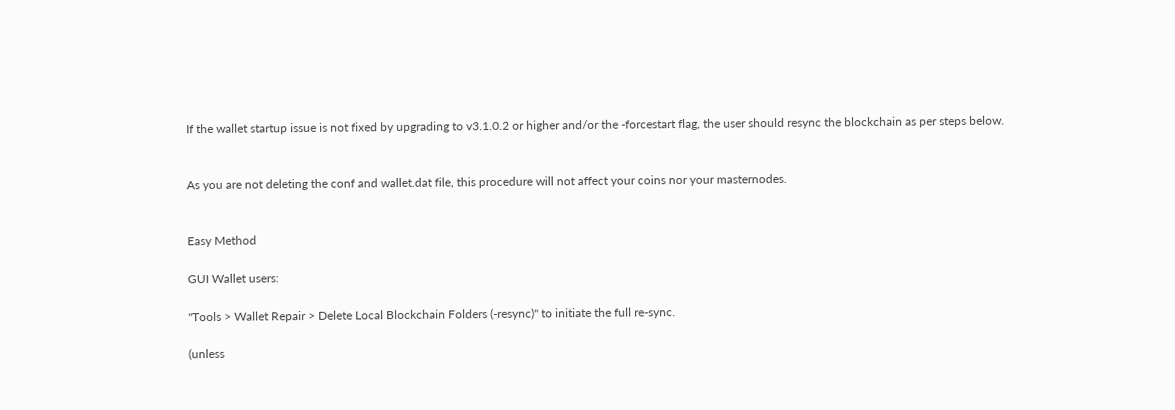If the wallet startup issue is not fixed by upgrading to v3.1.0.2 or higher and/or the -forcestart flag, the user should resync the blockchain as per steps below.


As you are not deleting the conf and wallet.dat file, this procedure will not affect your coins nor your masternodes.


Easy Method

GUI Wallet users:

"Tools > Wallet Repair > Delete Local Blockchain Folders (-resync)" to initiate the full re-sync.

(unless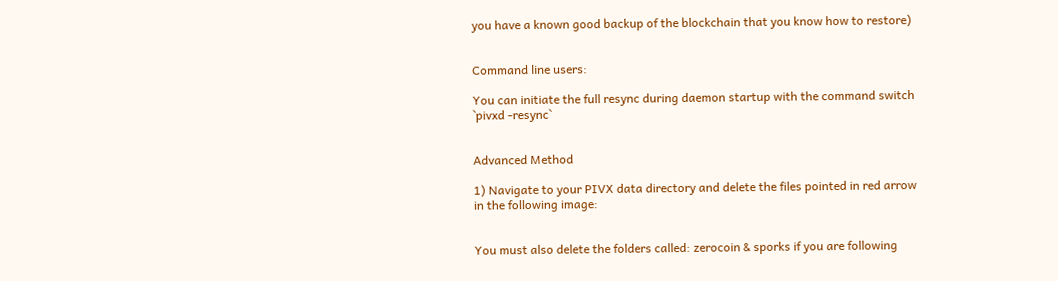you have a known good backup of the blockchain that you know how to restore)


Command line users:

You can initiate the full resync during daemon startup with the command switch `pivxd -resync`


Advanced Method

1) Navigate to your PIVX data directory and delete the files pointed in red arrow in the following image:


You must also delete the folders called: zerocoin & sporks if you are following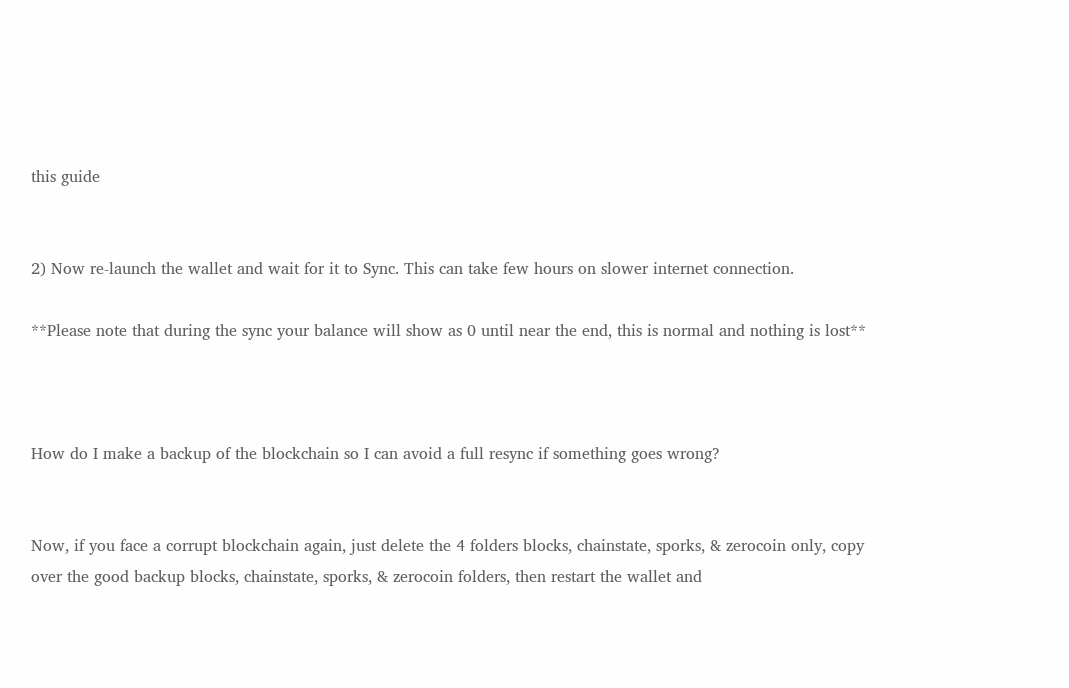this guide


2) Now re-launch the wallet and wait for it to Sync. This can take few hours on slower internet connection.

**Please note that during the sync your balance will show as 0 until near the end, this is normal and nothing is lost**



How do I make a backup of the blockchain so I can avoid a full resync if something goes wrong?


Now, if you face a corrupt blockchain again, just delete the 4 folders blocks, chainstate, sporks, & zerocoin only, copy over the good backup blocks, chainstate, sporks, & zerocoin folders, then restart the wallet and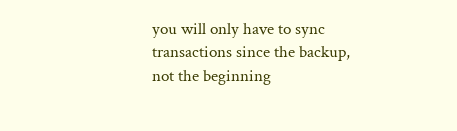you will only have to sync transactions since the backup, not the beginning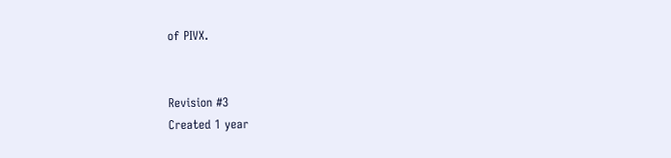of PIVX.


Revision #3
Created 1 year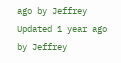ago by Jeffrey
Updated 1 year ago by Jeffrey